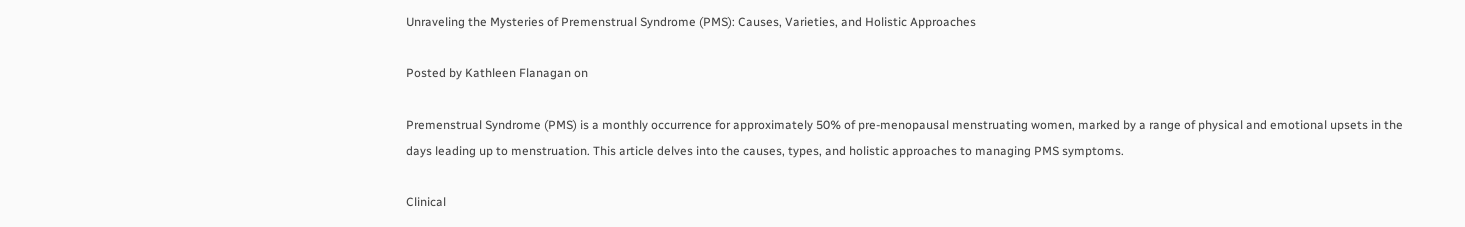Unraveling the Mysteries of Premenstrual Syndrome (PMS): Causes, Varieties, and Holistic Approaches

Posted by Kathleen Flanagan on

Premenstrual Syndrome (PMS) is a monthly occurrence for approximately 50% of pre-menopausal menstruating women, marked by a range of physical and emotional upsets in the days leading up to menstruation. This article delves into the causes, types, and holistic approaches to managing PMS symptoms.

Clinical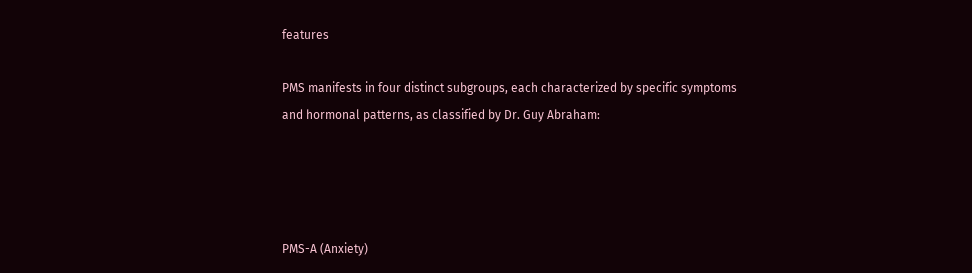features

PMS manifests in four distinct subgroups, each characterized by specific symptoms and hormonal patterns, as classified by Dr. Guy Abraham:




PMS-A (Anxiety)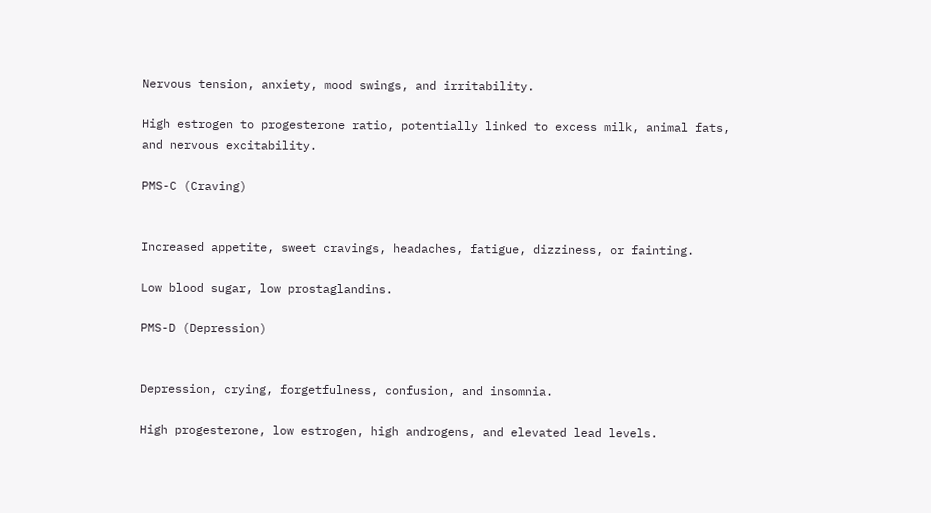Nervous tension, anxiety, mood swings, and irritability.

High estrogen to progesterone ratio, potentially linked to excess milk, animal fats, and nervous excitability.

PMS-C (Craving)


Increased appetite, sweet cravings, headaches, fatigue, dizziness, or fainting.

Low blood sugar, low prostaglandins.

PMS-D (Depression)


Depression, crying, forgetfulness, confusion, and insomnia.

High progesterone, low estrogen, high androgens, and elevated lead levels.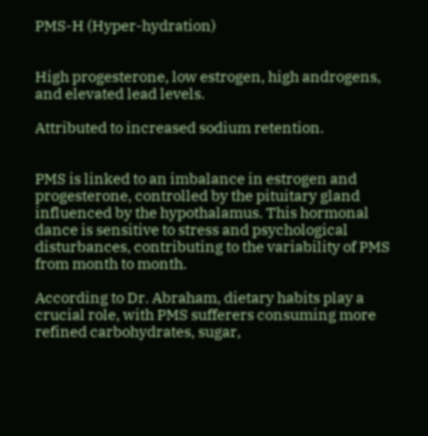PMS-H (Hyper-hydration)


High progesterone, low estrogen, high androgens, and elevated lead levels.

Attributed to increased sodium retention.


PMS is linked to an imbalance in estrogen and progesterone, controlled by the pituitary gland influenced by the hypothalamus. This hormonal dance is sensitive to stress and psychological disturbances, contributing to the variability of PMS from month to month.

According to Dr. Abraham, dietary habits play a crucial role, with PMS sufferers consuming more refined carbohydrates, sugar,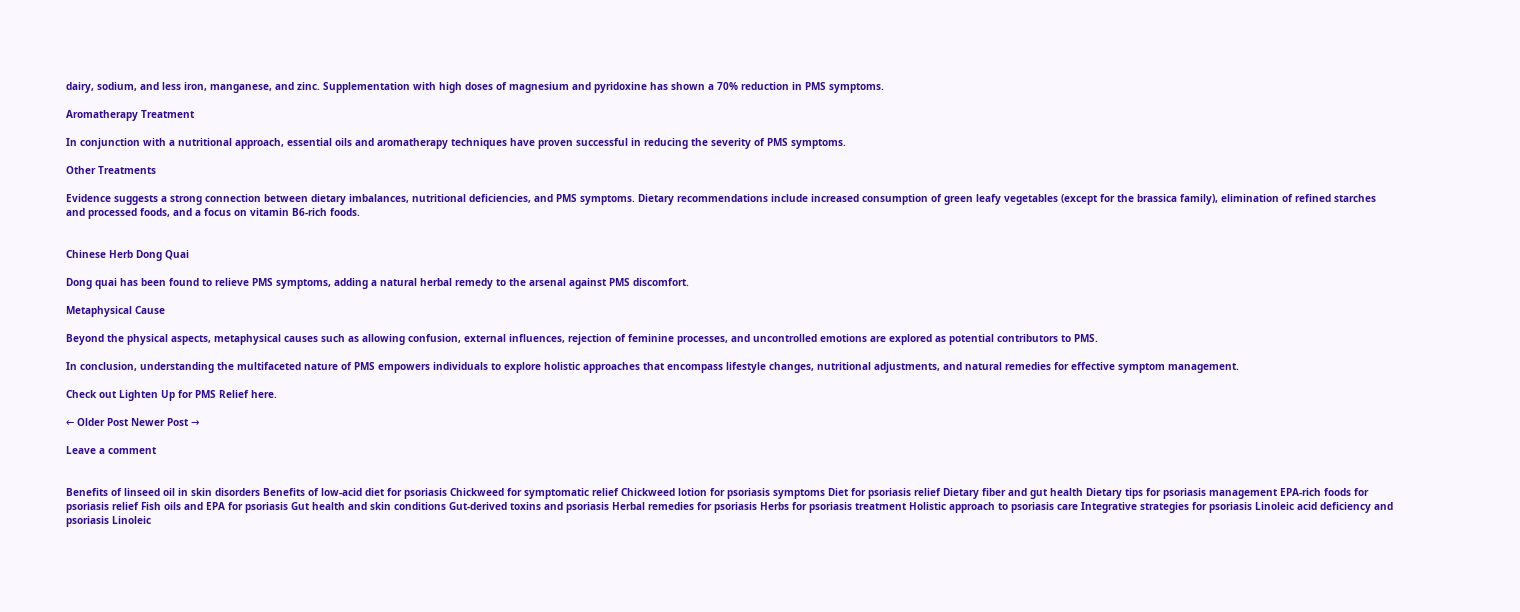dairy, sodium, and less iron, manganese, and zinc. Supplementation with high doses of magnesium and pyridoxine has shown a 70% reduction in PMS symptoms.

Aromatherapy Treatment

In conjunction with a nutritional approach, essential oils and aromatherapy techniques have proven successful in reducing the severity of PMS symptoms.

Other Treatments

Evidence suggests a strong connection between dietary imbalances, nutritional deficiencies, and PMS symptoms. Dietary recommendations include increased consumption of green leafy vegetables (except for the brassica family), elimination of refined starches and processed foods, and a focus on vitamin B6-rich foods.


Chinese Herb Dong Quai

Dong quai has been found to relieve PMS symptoms, adding a natural herbal remedy to the arsenal against PMS discomfort.

Metaphysical Cause

Beyond the physical aspects, metaphysical causes such as allowing confusion, external influences, rejection of feminine processes, and uncontrolled emotions are explored as potential contributors to PMS.

In conclusion, understanding the multifaceted nature of PMS empowers individuals to explore holistic approaches that encompass lifestyle changes, nutritional adjustments, and natural remedies for effective symptom management.

Check out Lighten Up for PMS Relief here.

← Older Post Newer Post →

Leave a comment


Benefits of linseed oil in skin disorders Benefits of low-acid diet for psoriasis Chickweed for symptomatic relief Chickweed lotion for psoriasis symptoms Diet for psoriasis relief Dietary fiber and gut health Dietary tips for psoriasis management EPA-rich foods for psoriasis relief Fish oils and EPA for psoriasis Gut health and skin conditions Gut-derived toxins and psoriasis Herbal remedies for psoriasis Herbs for psoriasis treatment Holistic approach to psoriasis care Integrative strategies for psoriasis Linoleic acid deficiency and psoriasis Linoleic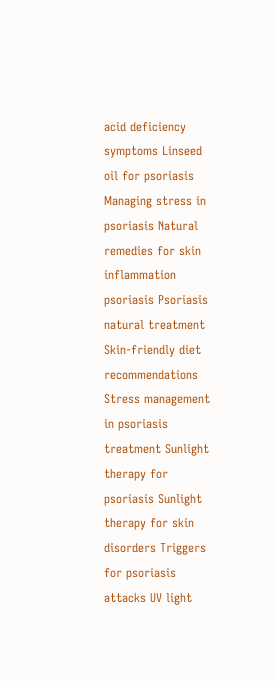acid deficiency symptoms Linseed oil for psoriasis Managing stress in psoriasis Natural remedies for skin inflammation psoriasis Psoriasis natural treatment Skin-friendly diet recommendations Stress management in psoriasis treatment Sunlight therapy for psoriasis Sunlight therapy for skin disorders Triggers for psoriasis attacks UV light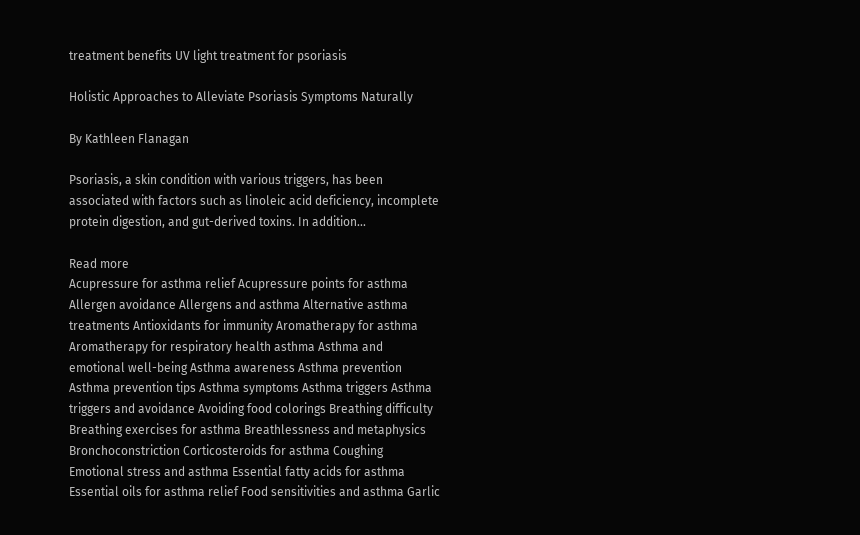treatment benefits UV light treatment for psoriasis

Holistic Approaches to Alleviate Psoriasis Symptoms Naturally

By Kathleen Flanagan

Psoriasis, a skin condition with various triggers, has been associated with factors such as linoleic acid deficiency, incomplete protein digestion, and gut-derived toxins. In addition...

Read more
Acupressure for asthma relief Acupressure points for asthma Allergen avoidance Allergens and asthma Alternative asthma treatments Antioxidants for immunity Aromatherapy for asthma Aromatherapy for respiratory health asthma Asthma and emotional well-being Asthma awareness Asthma prevention Asthma prevention tips Asthma symptoms Asthma triggers Asthma triggers and avoidance Avoiding food colorings Breathing difficulty Breathing exercises for asthma Breathlessness and metaphysics Bronchoconstriction Corticosteroids for asthma Coughing Emotional stress and asthma Essential fatty acids for asthma Essential oils for asthma relief Food sensitivities and asthma Garlic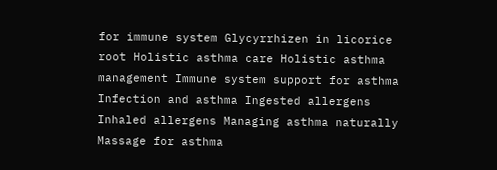for immune system Glycyrrhizen in licorice root Holistic asthma care Holistic asthma management Immune system support for asthma Infection and asthma Ingested allergens Inhaled allergens Managing asthma naturally Massage for asthma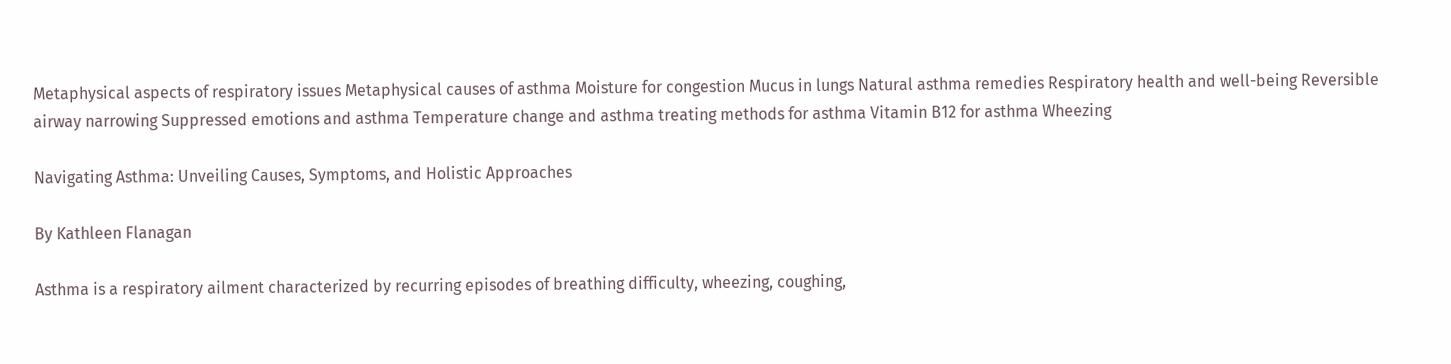Metaphysical aspects of respiratory issues Metaphysical causes of asthma Moisture for congestion Mucus in lungs Natural asthma remedies Respiratory health and well-being Reversible airway narrowing Suppressed emotions and asthma Temperature change and asthma treating methods for asthma Vitamin B12 for asthma Wheezing

Navigating Asthma: Unveiling Causes, Symptoms, and Holistic Approaches

By Kathleen Flanagan

Asthma is a respiratory ailment characterized by recurring episodes of breathing difficulty, wheezing, coughing,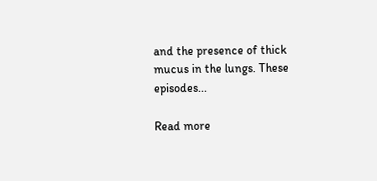and the presence of thick mucus in the lungs. These episodes...

Read more